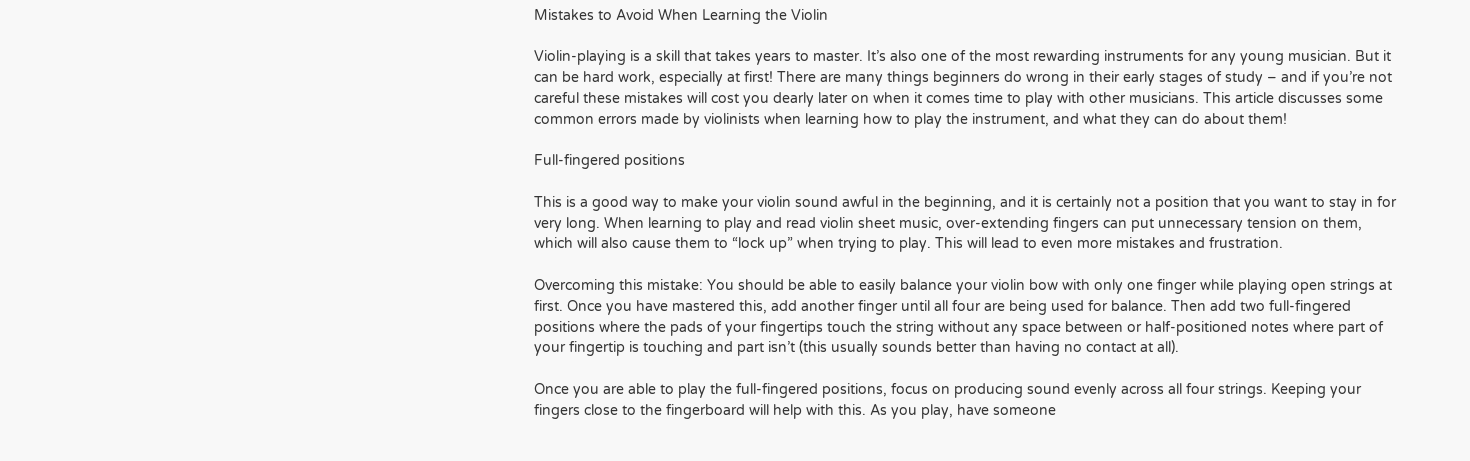Mistakes to Avoid When Learning the Violin

Violin-playing is a skill that takes years to master. It’s also one of the most rewarding instruments for any young musician. But it can be hard work, especially at first! There are many things beginners do wrong in their early stages of study – and if you’re not careful these mistakes will cost you dearly later on when it comes time to play with other musicians. This article discusses some common errors made by violinists when learning how to play the instrument, and what they can do about them!

Full-fingered positions

This is a good way to make your violin sound awful in the beginning, and it is certainly not a position that you want to stay in for very long. When learning to play and read violin sheet music, over-extending fingers can put unnecessary tension on them, which will also cause them to “lock up” when trying to play. This will lead to even more mistakes and frustration.

Overcoming this mistake: You should be able to easily balance your violin bow with only one finger while playing open strings at first. Once you have mastered this, add another finger until all four are being used for balance. Then add two full-fingered positions where the pads of your fingertips touch the string without any space between or half-positioned notes where part of your fingertip is touching and part isn’t (this usually sounds better than having no contact at all).

Once you are able to play the full-fingered positions, focus on producing sound evenly across all four strings. Keeping your fingers close to the fingerboard will help with this. As you play, have someone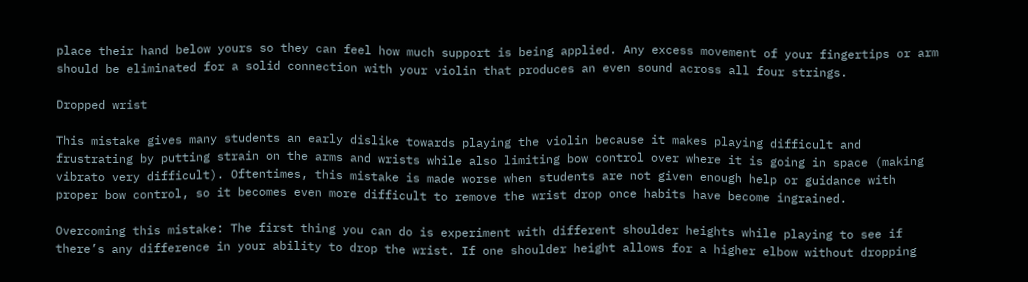place their hand below yours so they can feel how much support is being applied. Any excess movement of your fingertips or arm should be eliminated for a solid connection with your violin that produces an even sound across all four strings.

Dropped wrist

This mistake gives many students an early dislike towards playing the violin because it makes playing difficult and frustrating by putting strain on the arms and wrists while also limiting bow control over where it is going in space (making vibrato very difficult). Oftentimes, this mistake is made worse when students are not given enough help or guidance with proper bow control, so it becomes even more difficult to remove the wrist drop once habits have become ingrained.

Overcoming this mistake: The first thing you can do is experiment with different shoulder heights while playing to see if there’s any difference in your ability to drop the wrist. If one shoulder height allows for a higher elbow without dropping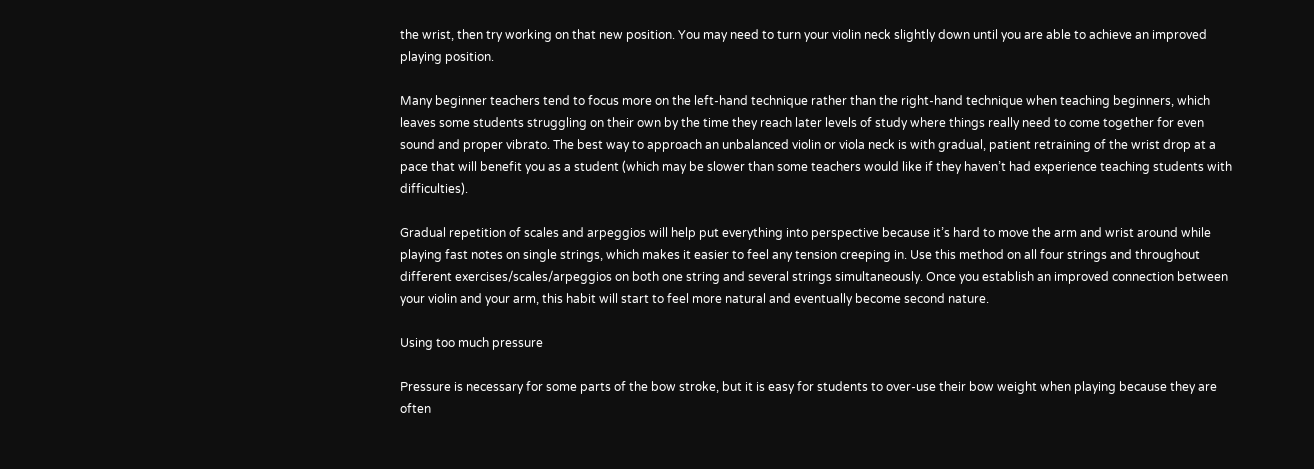the wrist, then try working on that new position. You may need to turn your violin neck slightly down until you are able to achieve an improved playing position.

Many beginner teachers tend to focus more on the left-hand technique rather than the right-hand technique when teaching beginners, which leaves some students struggling on their own by the time they reach later levels of study where things really need to come together for even sound and proper vibrato. The best way to approach an unbalanced violin or viola neck is with gradual, patient retraining of the wrist drop at a pace that will benefit you as a student (which may be slower than some teachers would like if they haven’t had experience teaching students with difficulties).

Gradual repetition of scales and arpeggios will help put everything into perspective because it’s hard to move the arm and wrist around while playing fast notes on single strings, which makes it easier to feel any tension creeping in. Use this method on all four strings and throughout different exercises/scales/arpeggios on both one string and several strings simultaneously. Once you establish an improved connection between your violin and your arm, this habit will start to feel more natural and eventually become second nature.

Using too much pressure

Pressure is necessary for some parts of the bow stroke, but it is easy for students to over-use their bow weight when playing because they are often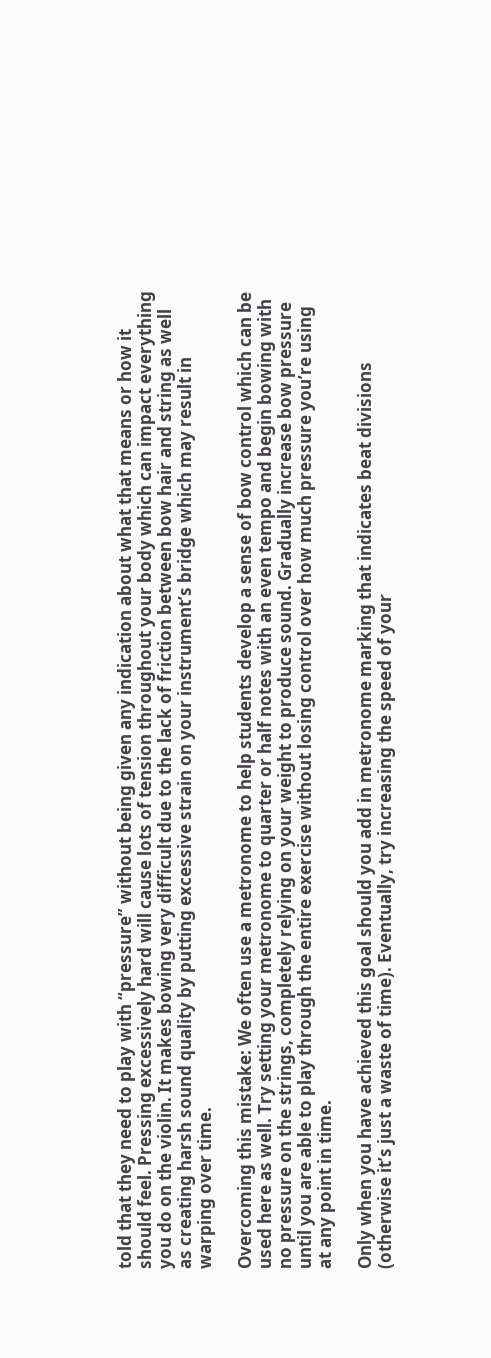told that they need to play with “pressure” without being given any indication about what that means or how it should feel. Pressing excessively hard will cause lots of tension throughout your body which can impact everything you do on the violin. It makes bowing very difficult due to the lack of friction between bow hair and string as well as creating harsh sound quality by putting excessive strain on your instrument’s bridge which may result in warping over time.

Overcoming this mistake: We often use a metronome to help students develop a sense of bow control which can be used here as well. Try setting your metronome to quarter or half notes with an even tempo and begin bowing with no pressure on the strings, completely relying on your weight to produce sound. Gradually increase bow pressure until you are able to play through the entire exercise without losing control over how much pressure you’re using at any point in time.

Only when you have achieved this goal should you add in metronome marking that indicates beat divisions (otherwise it’s just a waste of time). Eventually, try increasing the speed of your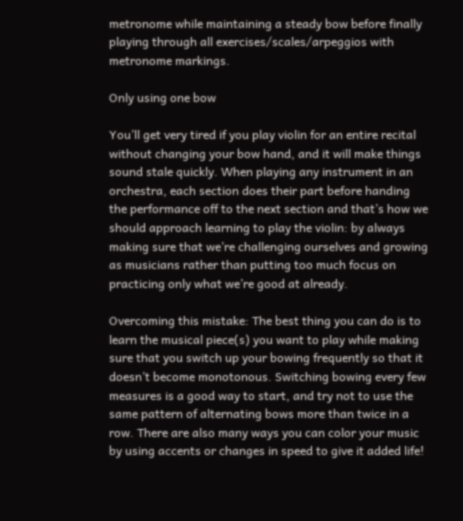metronome while maintaining a steady bow before finally playing through all exercises/scales/arpeggios with metronome markings.

Only using one bow

You’ll get very tired if you play violin for an entire recital without changing your bow hand, and it will make things sound stale quickly. When playing any instrument in an orchestra, each section does their part before handing the performance off to the next section and that’s how we should approach learning to play the violin: by always making sure that we’re challenging ourselves and growing as musicians rather than putting too much focus on practicing only what we’re good at already.

Overcoming this mistake: The best thing you can do is to learn the musical piece(s) you want to play while making sure that you switch up your bowing frequently so that it doesn’t become monotonous. Switching bowing every few measures is a good way to start, and try not to use the same pattern of alternating bows more than twice in a row. There are also many ways you can color your music by using accents or changes in speed to give it added life!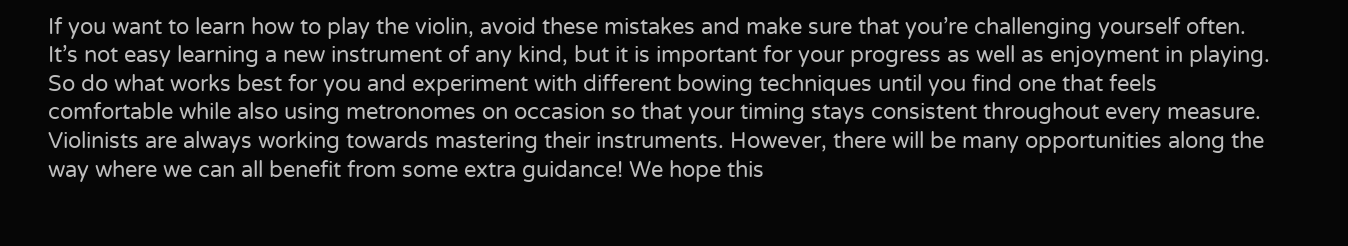If you want to learn how to play the violin, avoid these mistakes and make sure that you’re challenging yourself often. It’s not easy learning a new instrument of any kind, but it is important for your progress as well as enjoyment in playing. So do what works best for you and experiment with different bowing techniques until you find one that feels comfortable while also using metronomes on occasion so that your timing stays consistent throughout every measure. Violinists are always working towards mastering their instruments. However, there will be many opportunities along the way where we can all benefit from some extra guidance! We hope this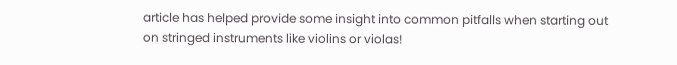article has helped provide some insight into common pitfalls when starting out on stringed instruments like violins or violas!